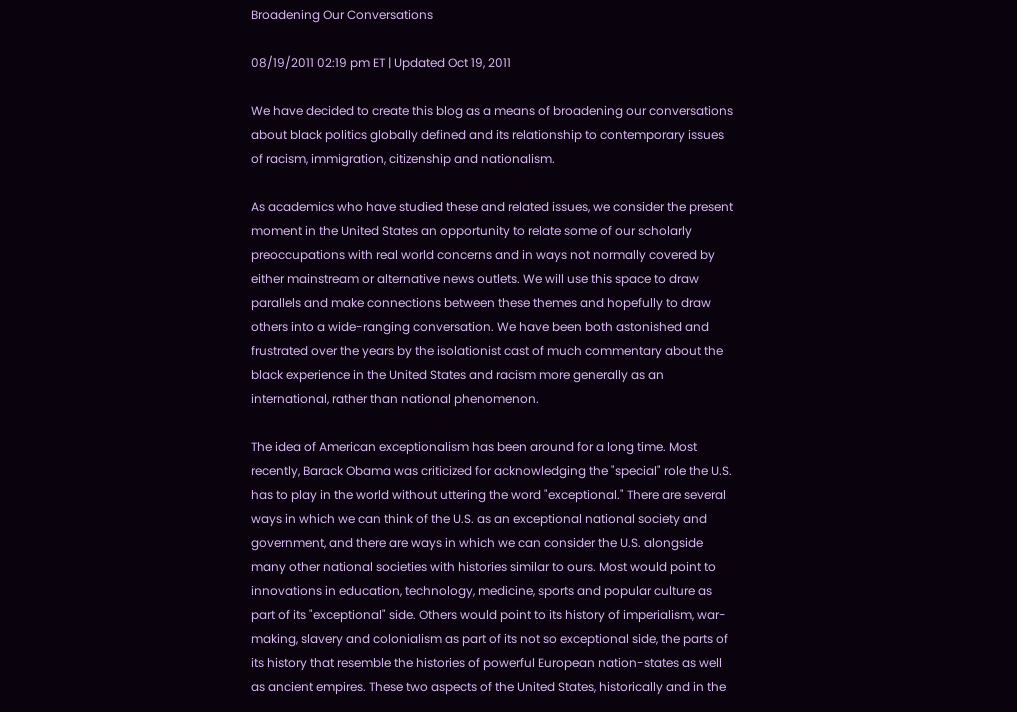Broadening Our Conversations

08/19/2011 02:19 pm ET | Updated Oct 19, 2011

We have decided to create this blog as a means of broadening our conversations about black politics globally defined and its relationship to contemporary issues of racism, immigration, citizenship and nationalism.

As academics who have studied these and related issues, we consider the present moment in the United States an opportunity to relate some of our scholarly preoccupations with real world concerns and in ways not normally covered by either mainstream or alternative news outlets. We will use this space to draw parallels and make connections between these themes and hopefully to draw others into a wide-ranging conversation. We have been both astonished and frustrated over the years by the isolationist cast of much commentary about the black experience in the United States and racism more generally as an international, rather than national phenomenon.

The idea of American exceptionalism has been around for a long time. Most recently, Barack Obama was criticized for acknowledging the "special" role the U.S. has to play in the world without uttering the word "exceptional." There are several ways in which we can think of the U.S. as an exceptional national society and government, and there are ways in which we can consider the U.S. alongside many other national societies with histories similar to ours. Most would point to innovations in education, technology, medicine, sports and popular culture as part of its "exceptional" side. Others would point to its history of imperialism, war-making, slavery and colonialism as part of its not so exceptional side, the parts of its history that resemble the histories of powerful European nation-states as well as ancient empires. These two aspects of the United States, historically and in the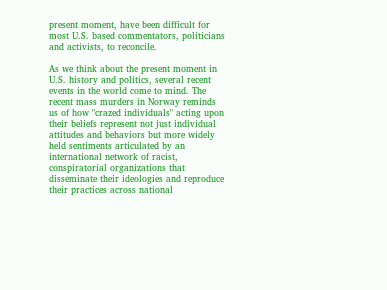present moment, have been difficult for most U.S. based commentators, politicians and activists, to reconcile.

As we think about the present moment in U.S. history and politics, several recent events in the world come to mind. The recent mass murders in Norway reminds us of how "crazed individuals" acting upon their beliefs represent not just individual attitudes and behaviors but more widely held sentiments articulated by an international network of racist, conspiratorial organizations that disseminate their ideologies and reproduce their practices across national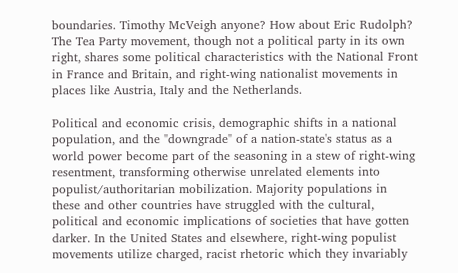boundaries. Timothy McVeigh anyone? How about Eric Rudolph? The Tea Party movement, though not a political party in its own right, shares some political characteristics with the National Front in France and Britain, and right-wing nationalist movements in places like Austria, Italy and the Netherlands.

Political and economic crisis, demographic shifts in a national population, and the "downgrade" of a nation-state's status as a world power become part of the seasoning in a stew of right-wing resentment, transforming otherwise unrelated elements into populist/authoritarian mobilization. Majority populations in these and other countries have struggled with the cultural, political and economic implications of societies that have gotten darker. In the United States and elsewhere, right-wing populist movements utilize charged, racist rhetoric which they invariably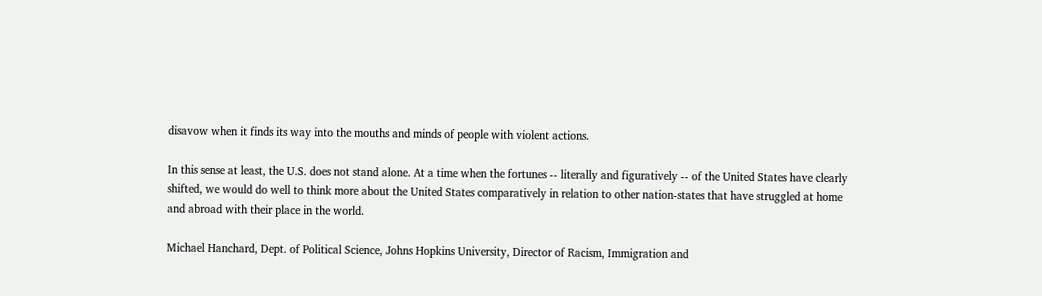disavow when it finds its way into the mouths and minds of people with violent actions.

In this sense at least, the U.S. does not stand alone. At a time when the fortunes -- literally and figuratively -- of the United States have clearly shifted, we would do well to think more about the United States comparatively in relation to other nation-states that have struggled at home and abroad with their place in the world.

Michael Hanchard, Dept. of Political Science, Johns Hopkins University, Director of Racism, Immigration and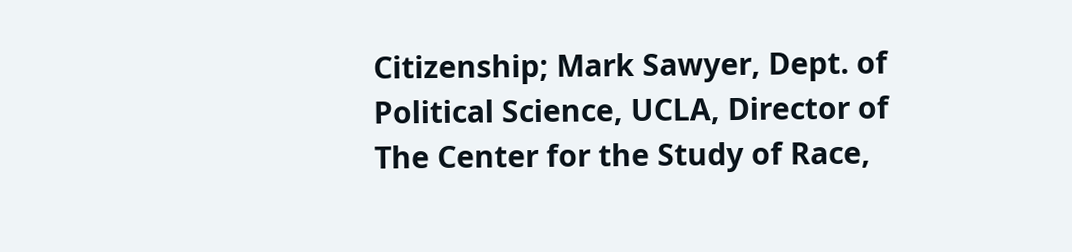Citizenship; Mark Sawyer, Dept. of Political Science, UCLA, Director of The Center for the Study of Race,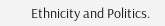Ethnicity and Politics.